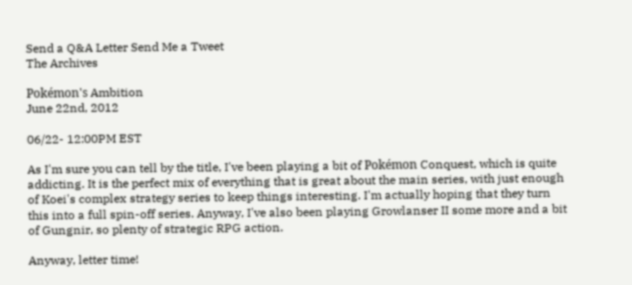Send a Q&A Letter Send Me a Tweet
The Archives

Pokémon's Ambition
June 22nd, 2012

06/22- 12:00PM EST

As I'm sure you can tell by the title, I've been playing a bit of Pokémon Conquest, which is quite addicting. It is the perfect mix of everything that is great about the main series, with just enough of Koei's complex strategy series to keep things interesting. I'm actually hoping that they turn this into a full spin-off series. Anyway, I've also been playing Growlanser II some more and a bit of Gungnir, so plenty of strategic RPG action.

Anyway, letter time!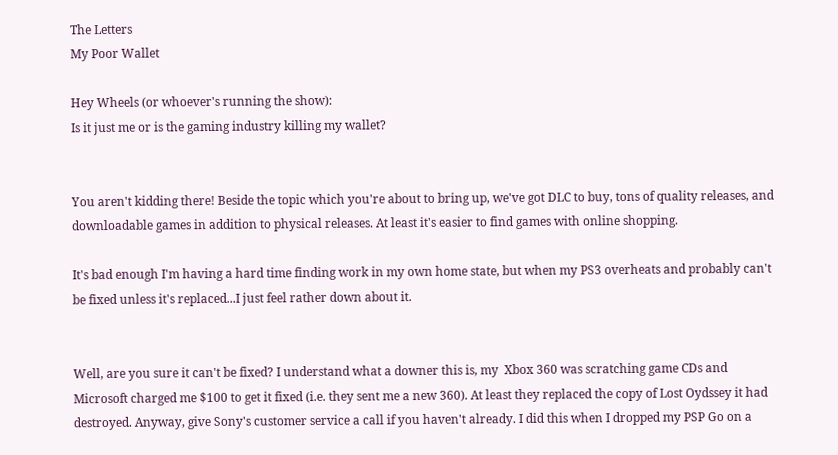The Letters
My Poor Wallet

Hey Wheels (or whoever's running the show):
Is it just me or is the gaming industry killing my wallet?


You aren't kidding there! Beside the topic which you're about to bring up, we've got DLC to buy, tons of quality releases, and downloadable games in addition to physical releases. At least it's easier to find games with online shopping.

It's bad enough I'm having a hard time finding work in my own home state, but when my PS3 overheats and probably can't be fixed unless it's replaced...I just feel rather down about it.


Well, are you sure it can't be fixed? I understand what a downer this is, my  Xbox 360 was scratching game CDs and Microsoft charged me $100 to get it fixed (i.e. they sent me a new 360). At least they replaced the copy of Lost Oydssey it had destroyed. Anyway, give Sony's customer service a call if you haven't already. I did this when I dropped my PSP Go on a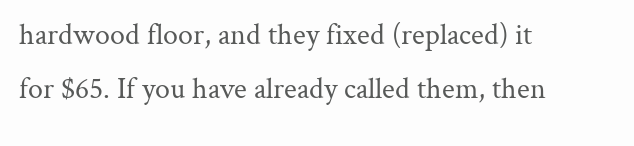hardwood floor, and they fixed (replaced) it for $65. If you have already called them, then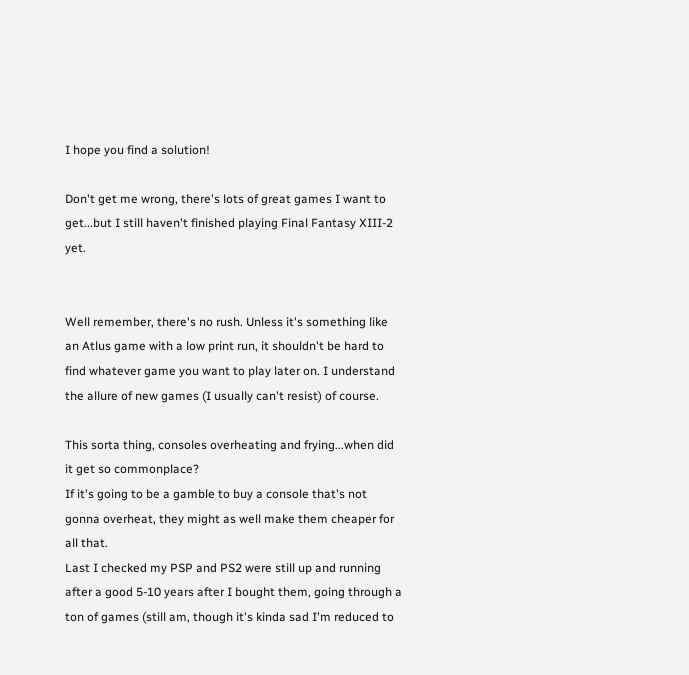I hope you find a solution!

Don't get me wrong, there's lots of great games I want to get...but I still haven't finished playing Final Fantasy XIII-2 yet.


Well remember, there's no rush. Unless it's something like an Atlus game with a low print run, it shouldn't be hard to find whatever game you want to play later on. I understand the allure of new games (I usually can't resist) of course.

This sorta thing, consoles overheating and frying...when did it get so commonplace?
If it's going to be a gamble to buy a console that's not gonna overheat, they might as well make them cheaper for all that.
Last I checked my PSP and PS2 were still up and running after a good 5-10 years after I bought them, going through a ton of games (still am, though it's kinda sad I'm reduced to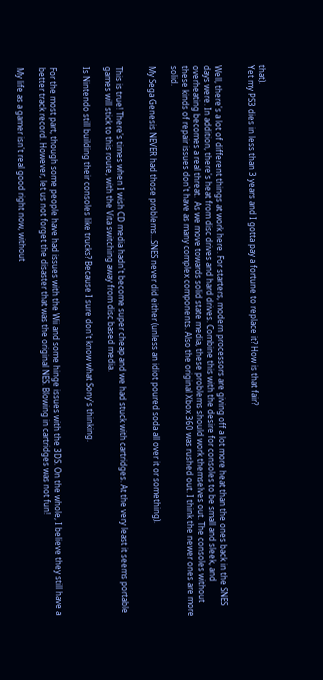that).
Yet my PS3 dies in less than 3 years and I gotta pay a fortune to replace it? How is that fair?


Well, there's a lot of different things at work here. For starters, modern processors are giving off a lot more heat than the ones back in the SNES days were. In addition, there's heat from disc drives and hard drives. Combine this with the desire for consoles to be small and sleek, and overheating becomes a real threat.  As we move towards solid state media, these problems should work themselves out. The consoles without these kinds of repair issues don't have as many complex components. Also the original Xbox 360 was rushed out. I think the newer ones are more solid.

My Sega Genesis NEVER had those problems...SNES never did either (unless an idiot poured soda all over it or something).


This is true! There's times when I wish CD media hadn't become super cheap and we had stuck with cartridges. At the very least it seems portable games will stick to this route, with the Vita switching away from disc based media.

Is Nintendo still building their consoles like trucks? Because I sure don't know what Sony's thinking.


For the most part, though some people have had issues with the Wii and some hinge issues with the 3DS. On the whole, I believe they still have a better track record. However, let us not forget the disaster that was the original NES. Blowing in cartridges was not fun!

My life as a gamer isn't real good right now, without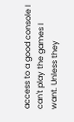access to a good console I can't play the games I want. Unless they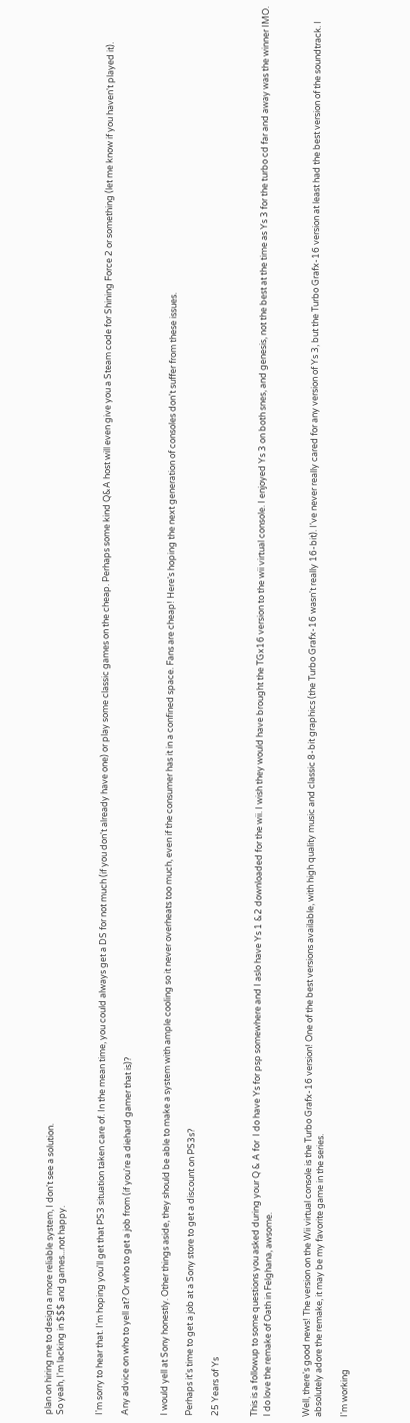plan on hiring me to design a more reliable system, I don't see a solution.
So yeah, I'm lacking in $$$ and games...not happy.


I'm sorry to hear that. I'm hoping you'll get that PS3 situation taken care of. In the mean time, you could always get a DS for not much (if you don't already have one) or play some classic games on the cheap. Perhaps some kind Q&A host will even give you a Steam code for Shining Force 2 or something (let me know if you haven't played it).

Any advice on who to yell at? Or who to get a job from (if you're a diehard gamer that is)?


I would yell at Sony honestly. Other things aside, they should be able to make a system with ample cooling so it never overheats too much, even if the consumer has it in a confined space. Fans are cheap! Here's hoping the next generation of consoles don't suffer from these issues.

Perhaps it's time to get a job at a Sony store to get a discount on PS3s?

25 Years of Ys


This is a followup to some questions you asked during your Q & A for  I do have Ys for psp somewhere and I aslo have Ys 1 &2 downloaded for the wii. I wish they would have brought the TGx16 version to the wii virtual console. I enjoyed Ys 3 on both snes, and genesis, not the best at the time as Ys 3 for the turbo cd far and away was the winner IMO. I do love the remake of Oath in Felghana, awsome.


Well, there's good news! The version on the Wii virtual console is the Turbo Grafx-16 version! One of the best versions available, with high quality music and classic 8-bit graphics (the Turbo Grafx-16 wasn't really 16-bit). I've never really cared for any version of Ys 3, but the Turbo Grafx-16 version at least had the best version of the soundtrack. I absolutely adore the remake, it may be my favorite game in the series.

I'm working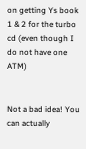on getting Ys book 1 & 2 for the turbo cd (even though I do not have one ATM)


Not a bad idea! You can actually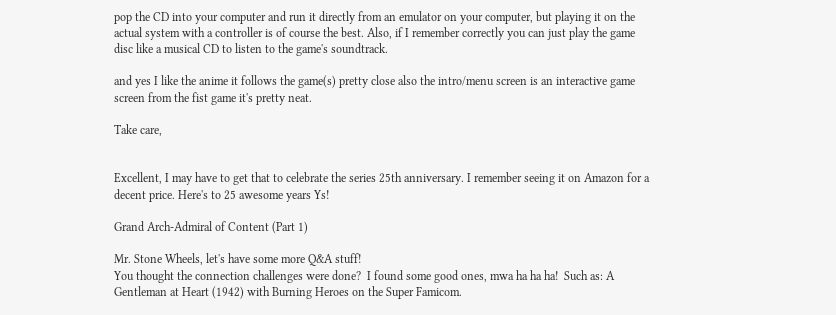pop the CD into your computer and run it directly from an emulator on your computer, but playing it on the actual system with a controller is of course the best. Also, if I remember correctly you can just play the game disc like a musical CD to listen to the game's soundtrack.

and yes I like the anime it follows the game(s) pretty close also the intro/menu screen is an interactive game screen from the fist game it's pretty neat.

Take care,


Excellent, I may have to get that to celebrate the series 25th anniversary. I remember seeing it on Amazon for a decent price. Here's to 25 awesome years Ys!

Grand Arch-Admiral of Content (Part 1)

Mr. Stone Wheels, let's have some more Q&A stuff!
You thought the connection challenges were done?  I found some good ones, mwa ha ha ha!  Such as: A Gentleman at Heart (1942) with Burning Heroes on the Super Famicom.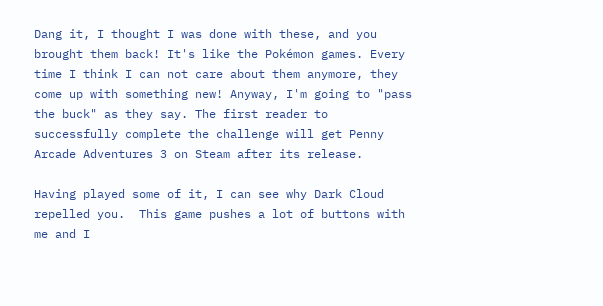Dang it, I thought I was done with these, and you brought them back! It's like the Pokémon games. Every time I think I can not care about them anymore, they come up with something new! Anyway, I'm going to "pass the buck" as they say. The first reader to successfully complete the challenge will get Penny Arcade Adventures 3 on Steam after its release.

Having played some of it, I can see why Dark Cloud repelled you.  This game pushes a lot of buttons with me and I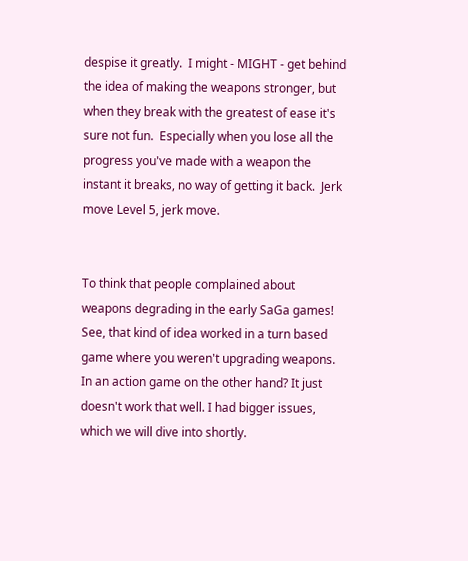despise it greatly.  I might - MIGHT - get behind the idea of making the weapons stronger, but when they break with the greatest of ease it's sure not fun.  Especially when you lose all the progress you've made with a weapon the instant it breaks, no way of getting it back.  Jerk move Level 5, jerk move.


To think that people complained about weapons degrading in the early SaGa games! See, that kind of idea worked in a turn based game where you weren't upgrading weapons. In an action game on the other hand? It just doesn't work that well. I had bigger issues, which we will dive into shortly.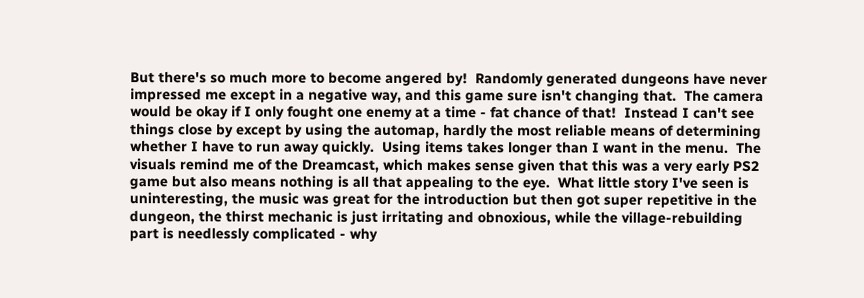But there's so much more to become angered by!  Randomly generated dungeons have never impressed me except in a negative way, and this game sure isn't changing that.  The camera would be okay if I only fought one enemy at a time - fat chance of that!  Instead I can't see things close by except by using the automap, hardly the most reliable means of determining whether I have to run away quickly.  Using items takes longer than I want in the menu.  The visuals remind me of the Dreamcast, which makes sense given that this was a very early PS2 game but also means nothing is all that appealing to the eye.  What little story I've seen is uninteresting, the music was great for the introduction but then got super repetitive in the dungeon, the thirst mechanic is just irritating and obnoxious, while the village-rebuilding part is needlessly complicated - why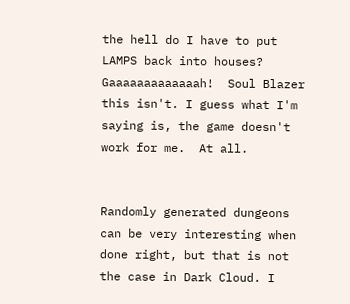the hell do I have to put LAMPS back into houses?  Gaaaaaaaaaaaaah!  Soul Blazer this isn't. I guess what I'm saying is, the game doesn't work for me.  At all.


Randomly generated dungeons can be very interesting when done right, but that is not the case in Dark Cloud. I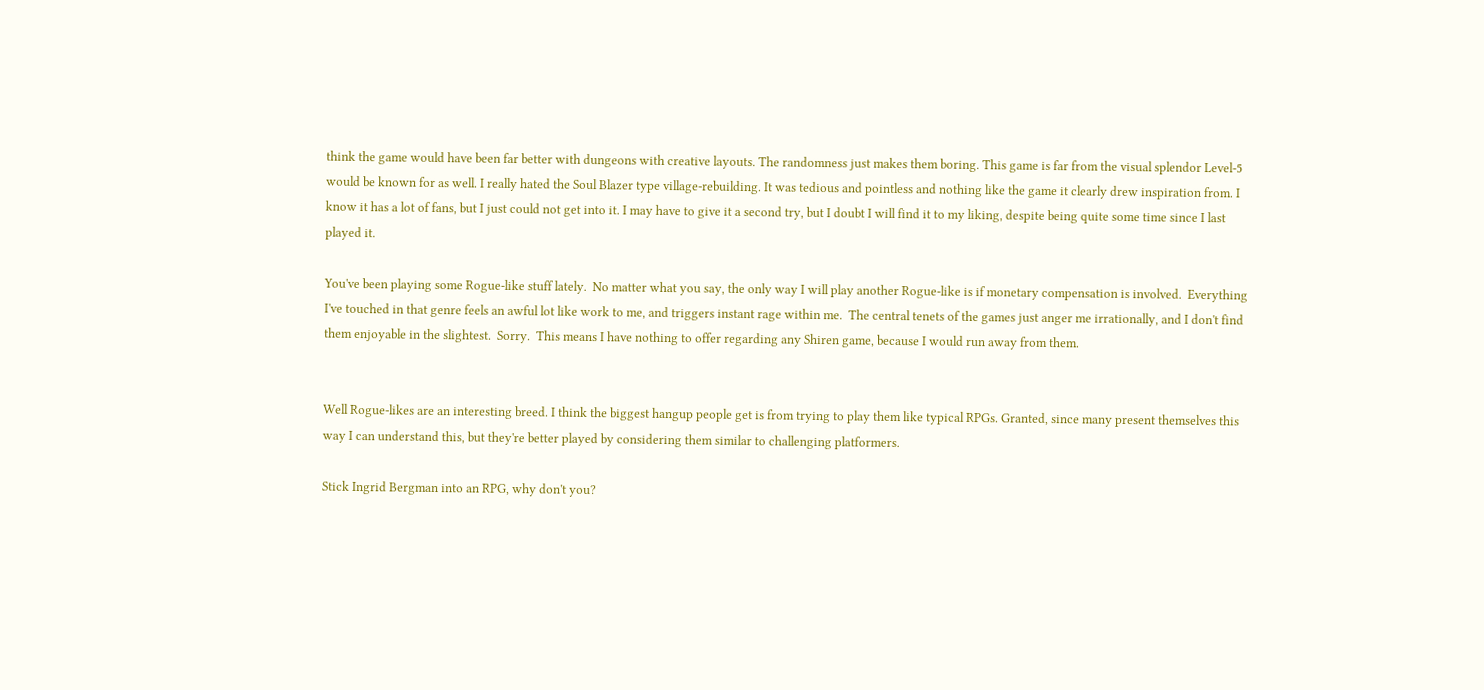think the game would have been far better with dungeons with creative layouts. The randomness just makes them boring. This game is far from the visual splendor Level-5 would be known for as well. I really hated the Soul Blazer type village-rebuilding. It was tedious and pointless and nothing like the game it clearly drew inspiration from. I know it has a lot of fans, but I just could not get into it. I may have to give it a second try, but I doubt I will find it to my liking, despite being quite some time since I last played it.

You've been playing some Rogue-like stuff lately.  No matter what you say, the only way I will play another Rogue-like is if monetary compensation is involved.  Everything I've touched in that genre feels an awful lot like work to me, and triggers instant rage within me.  The central tenets of the games just anger me irrationally, and I don't find them enjoyable in the slightest.  Sorry.  This means I have nothing to offer regarding any Shiren game, because I would run away from them.


Well Rogue-likes are an interesting breed. I think the biggest hangup people get is from trying to play them like typical RPGs. Granted, since many present themselves this way I can understand this, but they're better played by considering them similar to challenging platformers.

Stick Ingrid Bergman into an RPG, why don't you?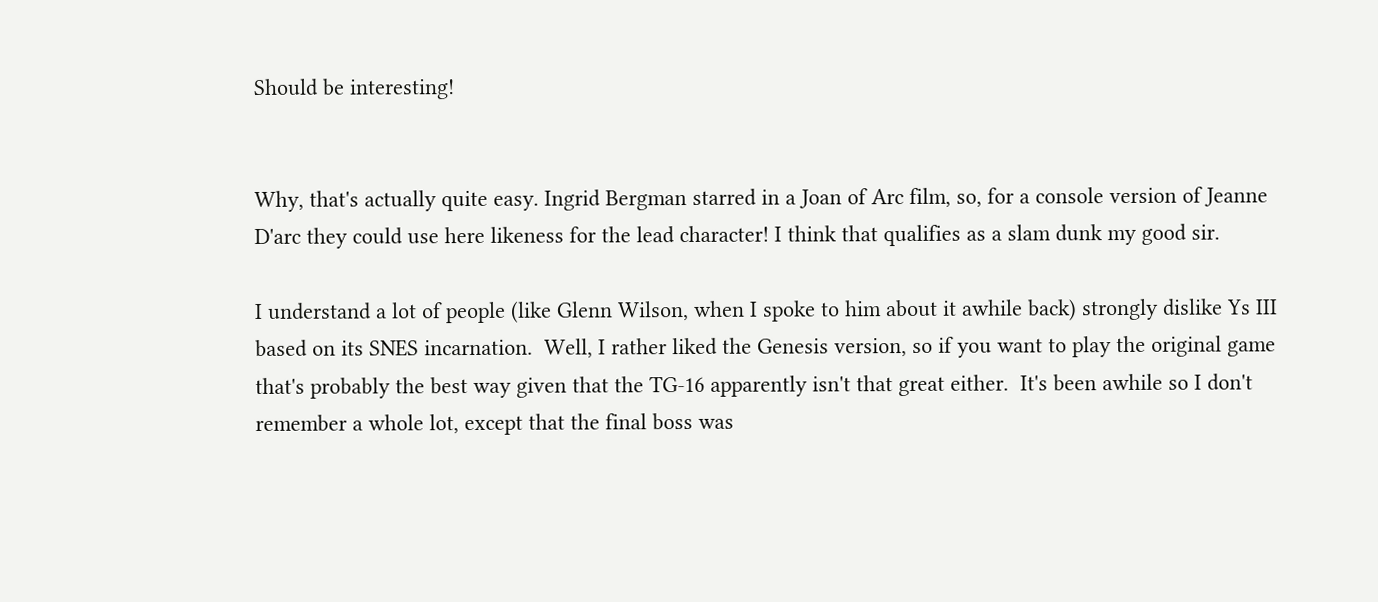Should be interesting!


Why, that's actually quite easy. Ingrid Bergman starred in a Joan of Arc film, so, for a console version of Jeanne D'arc they could use here likeness for the lead character! I think that qualifies as a slam dunk my good sir.

I understand a lot of people (like Glenn Wilson, when I spoke to him about it awhile back) strongly dislike Ys III based on its SNES incarnation.  Well, I rather liked the Genesis version, so if you want to play the original game that's probably the best way given that the TG-16 apparently isn't that great either.  It's been awhile so I don't remember a whole lot, except that the final boss was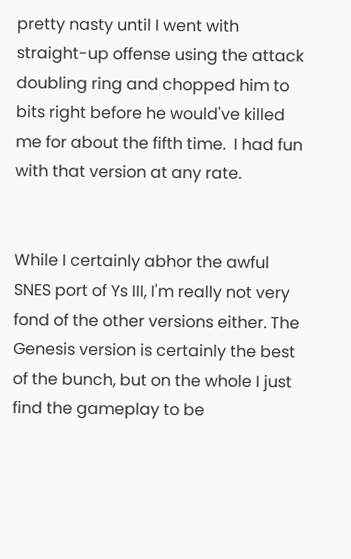pretty nasty until I went with straight-up offense using the attack doubling ring and chopped him to bits right before he would've killed me for about the fifth time.  I had fun with that version at any rate.


While I certainly abhor the awful SNES port of Ys III, I'm really not very fond of the other versions either. The Genesis version is certainly the best of the bunch, but on the whole I just find the gameplay to be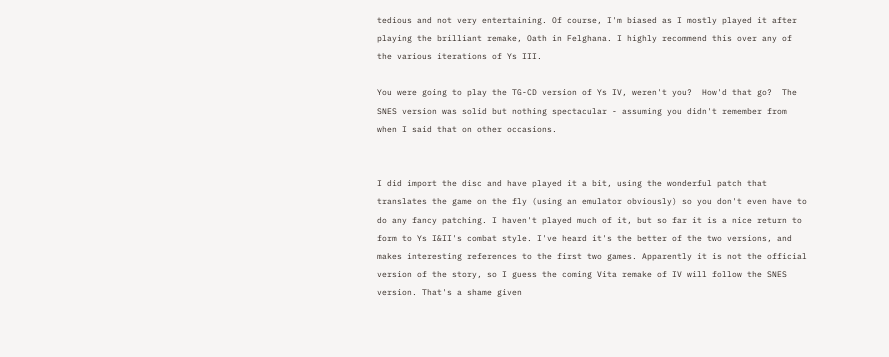tedious and not very entertaining. Of course, I'm biased as I mostly played it after playing the brilliant remake, Oath in Felghana. I highly recommend this over any of the various iterations of Ys III.

You were going to play the TG-CD version of Ys IV, weren't you?  How'd that go?  The SNES version was solid but nothing spectacular - assuming you didn't remember from when I said that on other occasions.


I did import the disc and have played it a bit, using the wonderful patch that translates the game on the fly (using an emulator obviously) so you don't even have to do any fancy patching. I haven't played much of it, but so far it is a nice return to form to Ys I&II's combat style. I've heard it's the better of the two versions, and makes interesting references to the first two games. Apparently it is not the official version of the story, so I guess the coming Vita remake of IV will follow the SNES version. That's a shame given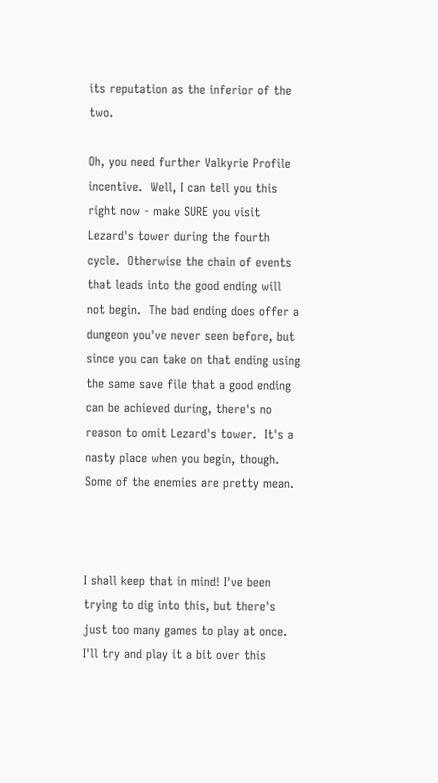its reputation as the inferior of the two.

Oh, you need further Valkyrie Profile incentive.  Well, I can tell you this right now - make SURE you visit Lezard's tower during the fourth cycle.  Otherwise the chain of events that leads into the good ending will not begin.  The bad ending does offer a dungeon you've never seen before, but since you can take on that ending using the same save file that a good ending can be achieved during, there's no reason to omit Lezard's tower.  It's a nasty place when you begin, though.  Some of the enemies are pretty mean.



I shall keep that in mind! I've been trying to dig into this, but there's just too many games to play at once. I'll try and play it a bit over this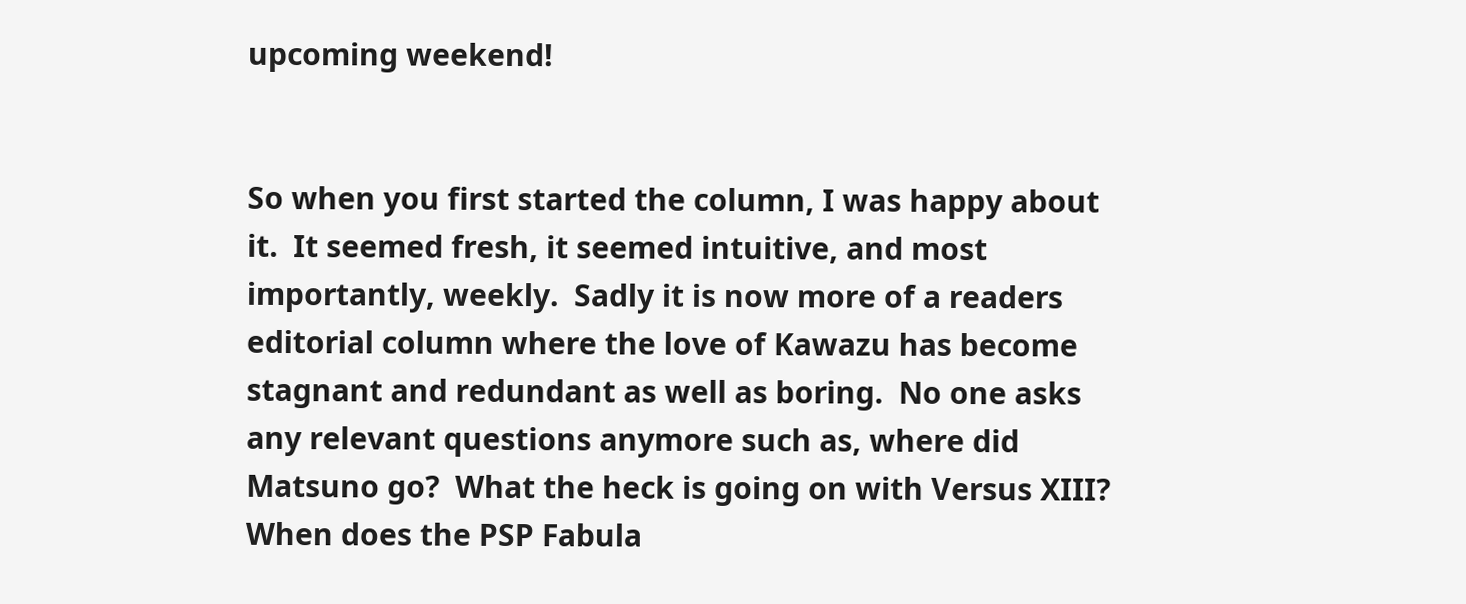upcoming weekend!


So when you first started the column, I was happy about it.  It seemed fresh, it seemed intuitive, and most importantly, weekly.  Sadly it is now more of a readers editorial column where the love of Kawazu has become stagnant and redundant as well as boring.  No one asks any relevant questions anymore such as, where did Matsuno go?  What the heck is going on with Versus XIII?  When does the PSP Fabula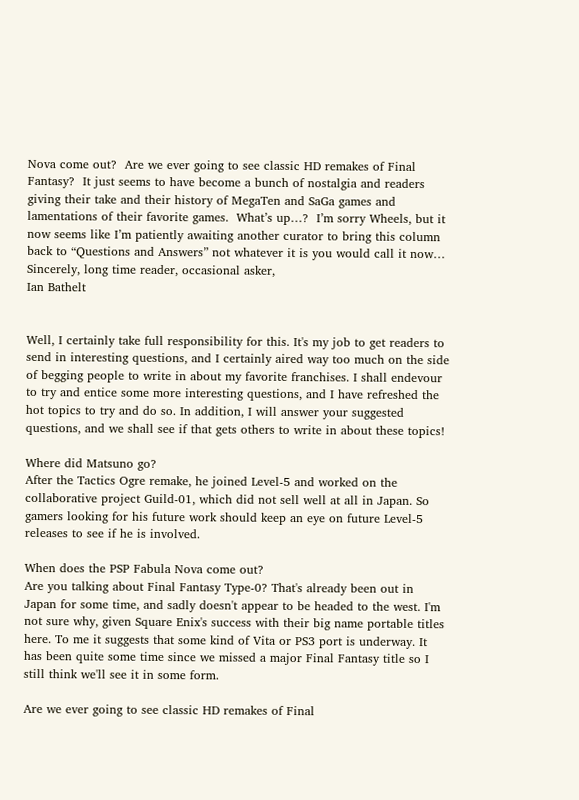Nova come out?  Are we ever going to see classic HD remakes of Final Fantasy?  It just seems to have become a bunch of nostalgia and readers giving their take and their history of MegaTen and SaGa games and lamentations of their favorite games.  What’s up…?  I’m sorry Wheels, but it now seems like I’m patiently awaiting another curator to bring this column back to “Questions and Answers” not whatever it is you would call it now…
Sincerely, long time reader, occasional asker,
Ian Bathelt


Well, I certainly take full responsibility for this. It's my job to get readers to send in interesting questions, and I certainly aired way too much on the side of begging people to write in about my favorite franchises. I shall endevour to try and entice some more interesting questions, and I have refreshed the hot topics to try and do so. In addition, I will answer your suggested questions, and we shall see if that gets others to write in about these topics!

Where did Matsuno go?
After the Tactics Ogre remake, he joined Level-5 and worked on the collaborative project Guild-01, which did not sell well at all in Japan. So gamers looking for his future work should keep an eye on future Level-5 releases to see if he is involved.

When does the PSP Fabula Nova come out?
Are you talking about Final Fantasy Type-0? That's already been out in Japan for some time, and sadly doesn't appear to be headed to the west. I'm not sure why, given Square Enix's success with their big name portable titles here. To me it suggests that some kind of Vita or PS3 port is underway. It has been quite some time since we missed a major Final Fantasy title so I still think we'll see it in some form.

Are we ever going to see classic HD remakes of Final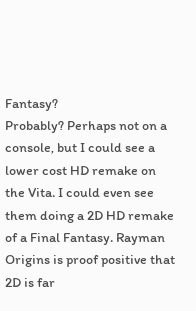Fantasy?
Probably? Perhaps not on a console, but I could see a lower cost HD remake on the Vita. I could even see them doing a 2D HD remake of a Final Fantasy. Rayman Origins is proof positive that 2D is far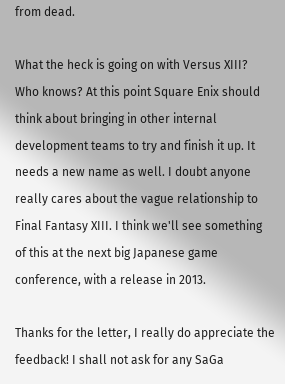from dead.

What the heck is going on with Versus XIII?
Who knows? At this point Square Enix should think about bringing in other internal development teams to try and finish it up. It needs a new name as well. I doubt anyone really cares about the vague relationship to Final Fantasy XIII. I think we'll see something of this at the next big Japanese game conference, with a release in 2013.

Thanks for the letter, I really do appreciate the feedback! I shall not ask for any SaGa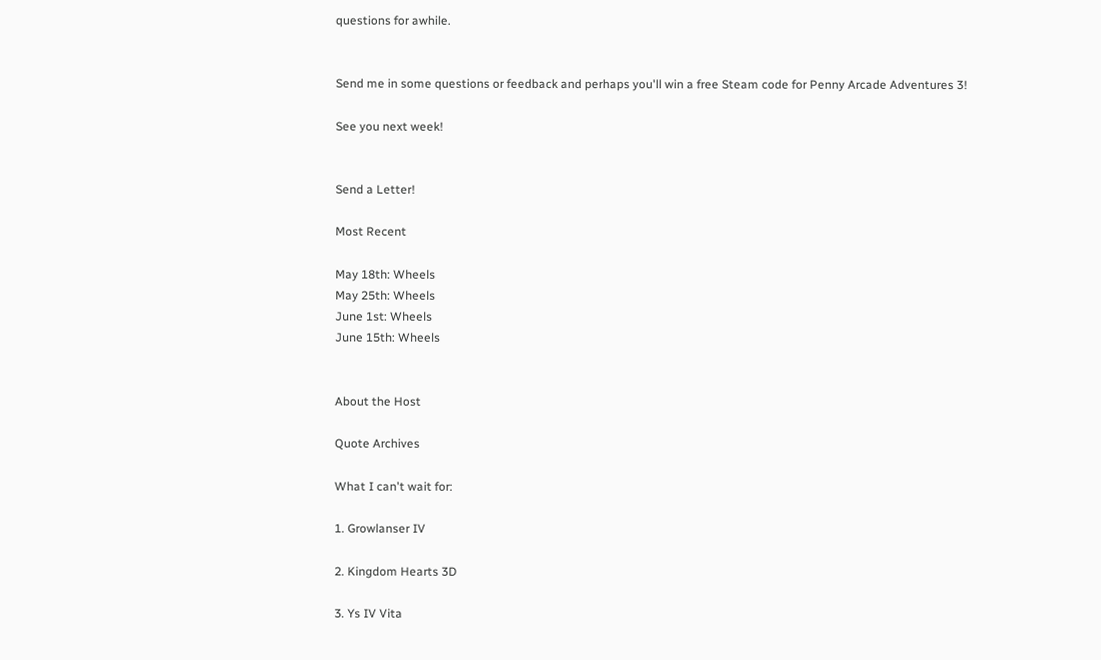questions for awhile.


Send me in some questions or feedback and perhaps you'll win a free Steam code for Penny Arcade Adventures 3!

See you next week!


Send a Letter!

Most Recent

May 18th: Wheels
May 25th: Wheels
June 1st: Wheels
June 15th: Wheels


About the Host

Quote Archives

What I can't wait for:

1. Growlanser IV

2. Kingdom Hearts 3D

3. Ys IV Vita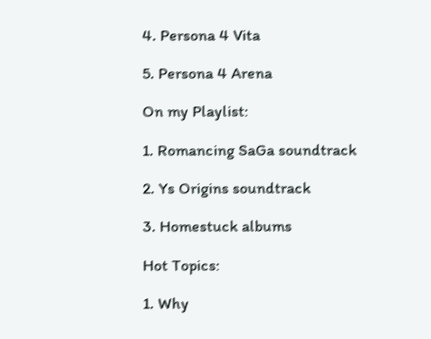4. Persona 4 Vita

5. Persona 4 Arena

On my Playlist:

1. Romancing SaGa soundtrack

2. Ys Origins soundtrack

3. Homestuck albums

Hot Topics:

1. Why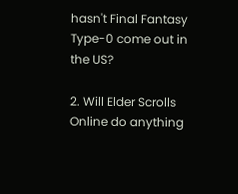hasn't Final Fantasy Type-0 come out in the US?

2. Will Elder Scrolls Online do anything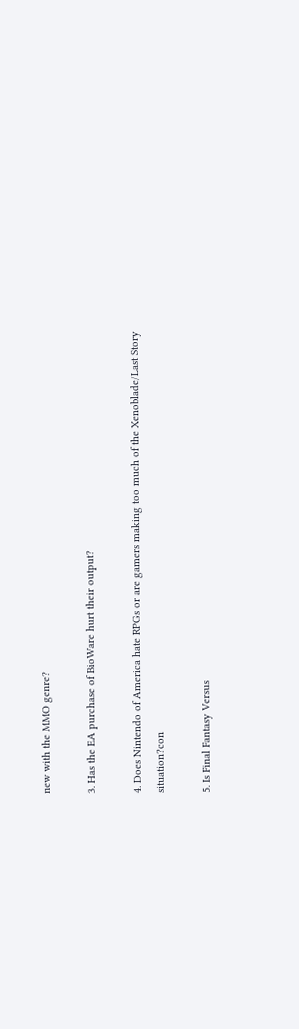new with the MMO genre?

3. Has the EA purchase of BioWare hurt their output?

4. Does Nintendo of America hate RPGs or are gamers making too much of the Xenoblade/Last Story situation?con

5. Is Final Fantasy Versus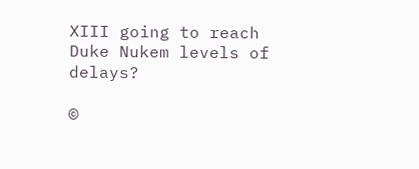XIII going to reach Duke Nukem levels of delays?

©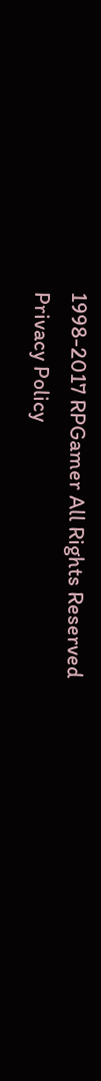1998-2017 RPGamer All Rights Reserved
Privacy Policy